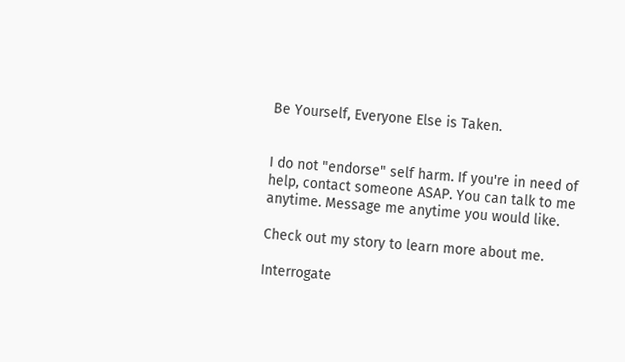Be Yourself, Everyone Else is Taken.


I do not "endorse" self harm. If you're in need of help, contact someone ASAP. You can talk to me anytime. Message me anytime you would like.

Check out my story to learn more about me.

Interrogate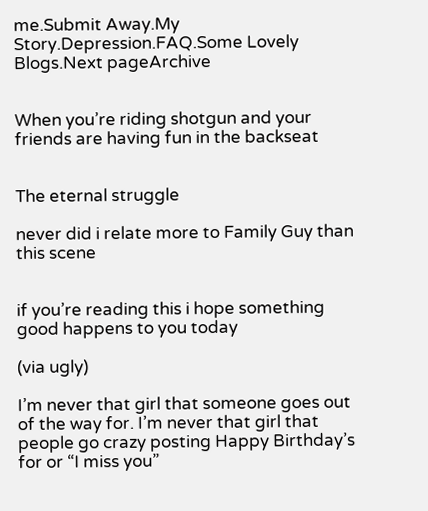me.Submit Away.My Story.Depression.FAQ.Some Lovely Blogs.Next pageArchive


When you’re riding shotgun and your friends are having fun in the backseat


The eternal struggle

never did i relate more to Family Guy than this scene


if you’re reading this i hope something good happens to you today

(via ugly)

I’m never that girl that someone goes out of the way for. I’m never that girl that people go crazy posting Happy Birthday’s for or “I miss you”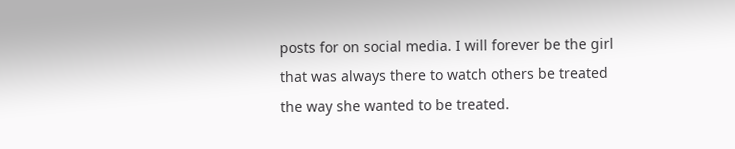posts for on social media. I will forever be the girl that was always there to watch others be treated the way she wanted to be treated.